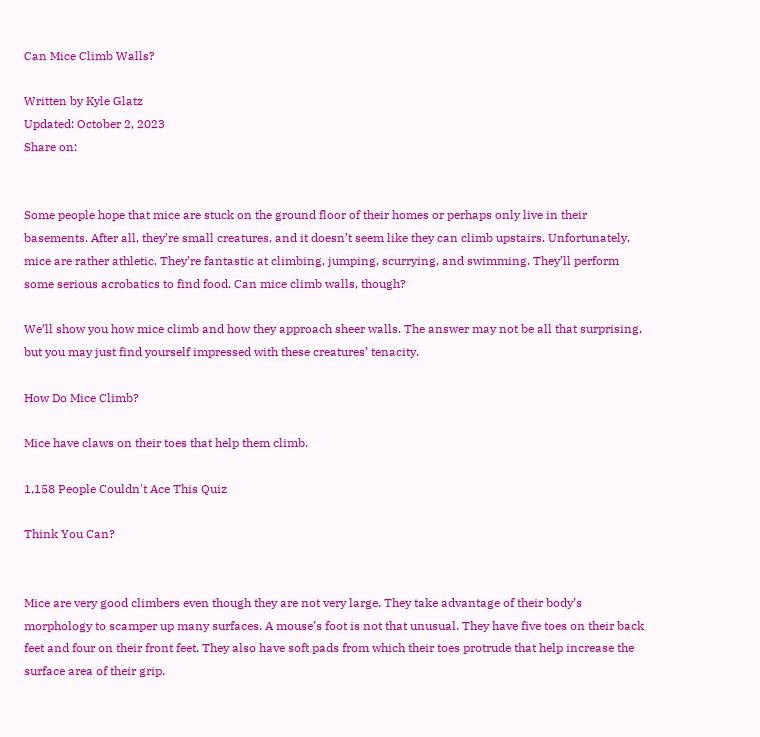Can Mice Climb Walls?

Written by Kyle Glatz
Updated: October 2, 2023
Share on:


Some people hope that mice are stuck on the ground floor of their homes or perhaps only live in their basements. After all, they’re small creatures, and it doesn’t seem like they can climb upstairs. Unfortunately, mice are rather athletic. They’re fantastic at climbing, jumping, scurrying, and swimming. They’ll perform some serious acrobatics to find food. Can mice climb walls, though?

We’ll show you how mice climb and how they approach sheer walls. The answer may not be all that surprising, but you may just find yourself impressed with these creatures’ tenacity.

How Do Mice Climb?

Mice have claws on their toes that help them climb.

1,158 People Couldn't Ace This Quiz

Think You Can?


Mice are very good climbers even though they are not very large. They take advantage of their body’s morphology to scamper up many surfaces. A mouse’s foot is not that unusual. They have five toes on their back feet and four on their front feet. They also have soft pads from which their toes protrude that help increase the surface area of their grip.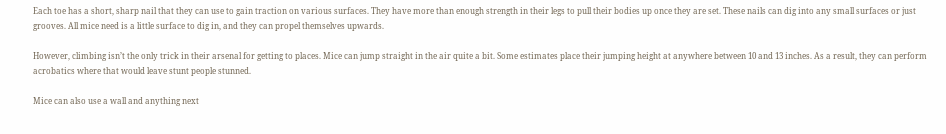Each toe has a short, sharp nail that they can use to gain traction on various surfaces. They have more than enough strength in their legs to pull their bodies up once they are set. These nails can dig into any small surfaces or just grooves. All mice need is a little surface to dig in, and they can propel themselves upwards.

However, climbing isn’t the only trick in their arsenal for getting to places. Mice can jump straight in the air quite a bit. Some estimates place their jumping height at anywhere between 10 and 13 inches. As a result, they can perform acrobatics where that would leave stunt people stunned.

Mice can also use a wall and anything next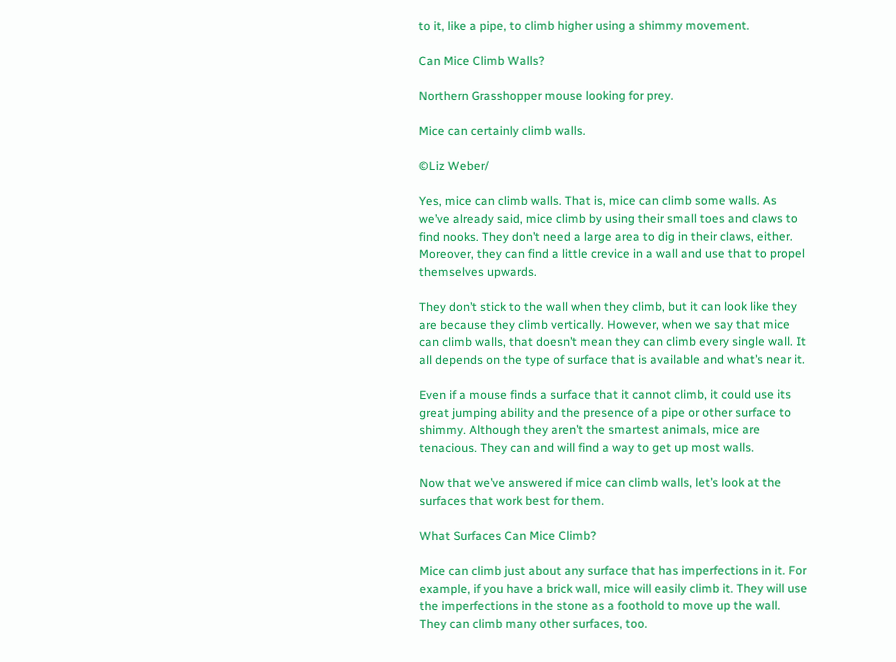to it, like a pipe, to climb higher using a shimmy movement.

Can Mice Climb Walls?

Northern Grasshopper mouse looking for prey.

Mice can certainly climb walls.

©Liz Weber/

Yes, mice can climb walls. That is, mice can climb some walls. As we’ve already said, mice climb by using their small toes and claws to find nooks. They don’t need a large area to dig in their claws, either. Moreover, they can find a little crevice in a wall and use that to propel themselves upwards.

They don’t stick to the wall when they climb, but it can look like they are because they climb vertically. However, when we say that mice can climb walls, that doesn’t mean they can climb every single wall. It all depends on the type of surface that is available and what’s near it.

Even if a mouse finds a surface that it cannot climb, it could use its great jumping ability and the presence of a pipe or other surface to shimmy. Although they aren’t the smartest animals, mice are tenacious. They can and will find a way to get up most walls.

Now that we’ve answered if mice can climb walls, let’s look at the surfaces that work best for them.

What Surfaces Can Mice Climb?

Mice can climb just about any surface that has imperfections in it. For example, if you have a brick wall, mice will easily climb it. They will use the imperfections in the stone as a foothold to move up the wall. They can climb many other surfaces, too.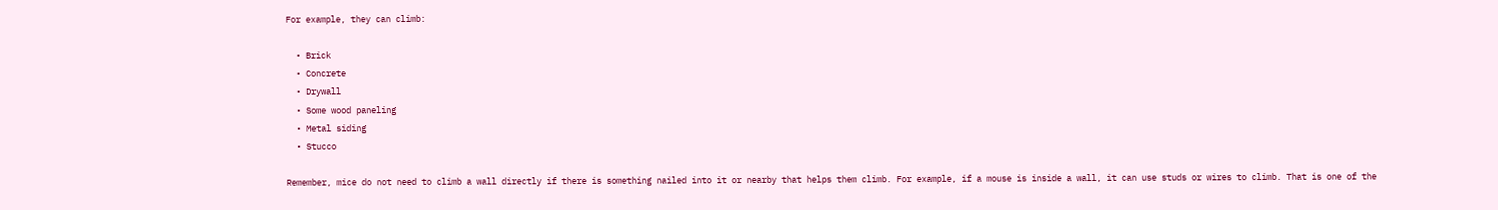For example, they can climb:

  • Brick
  • Concrete
  • Drywall
  • Some wood paneling
  • Metal siding
  • Stucco

Remember, mice do not need to climb a wall directly if there is something nailed into it or nearby that helps them climb. For example, if a mouse is inside a wall, it can use studs or wires to climb. That is one of the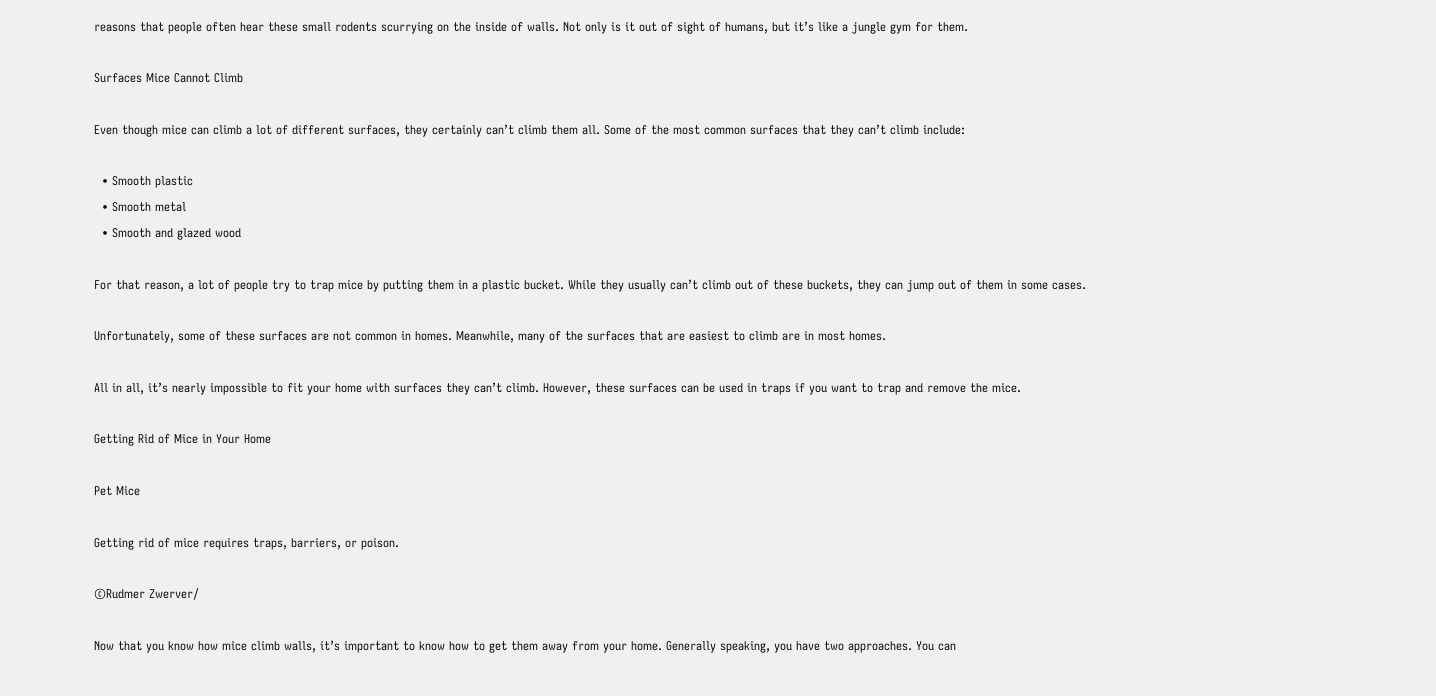reasons that people often hear these small rodents scurrying on the inside of walls. Not only is it out of sight of humans, but it’s like a jungle gym for them.

Surfaces Mice Cannot Climb

Even though mice can climb a lot of different surfaces, they certainly can’t climb them all. Some of the most common surfaces that they can’t climb include:

  • Smooth plastic
  • Smooth metal
  • Smooth and glazed wood

For that reason, a lot of people try to trap mice by putting them in a plastic bucket. While they usually can’t climb out of these buckets, they can jump out of them in some cases.

Unfortunately, some of these surfaces are not common in homes. Meanwhile, many of the surfaces that are easiest to climb are in most homes.

All in all, it’s nearly impossible to fit your home with surfaces they can’t climb. However, these surfaces can be used in traps if you want to trap and remove the mice.

Getting Rid of Mice in Your Home

Pet Mice

Getting rid of mice requires traps, barriers, or poison.

©Rudmer Zwerver/

Now that you know how mice climb walls, it’s important to know how to get them away from your home. Generally speaking, you have two approaches. You can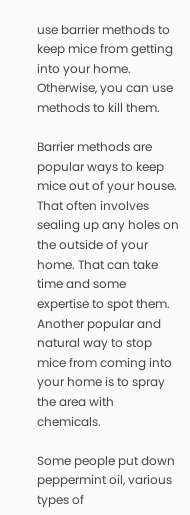use barrier methods to keep mice from getting into your home. Otherwise, you can use methods to kill them.

Barrier methods are popular ways to keep mice out of your house. That often involves sealing up any holes on the outside of your home. That can take time and some expertise to spot them. Another popular and natural way to stop mice from coming into your home is to spray the area with chemicals.

Some people put down peppermint oil, various types of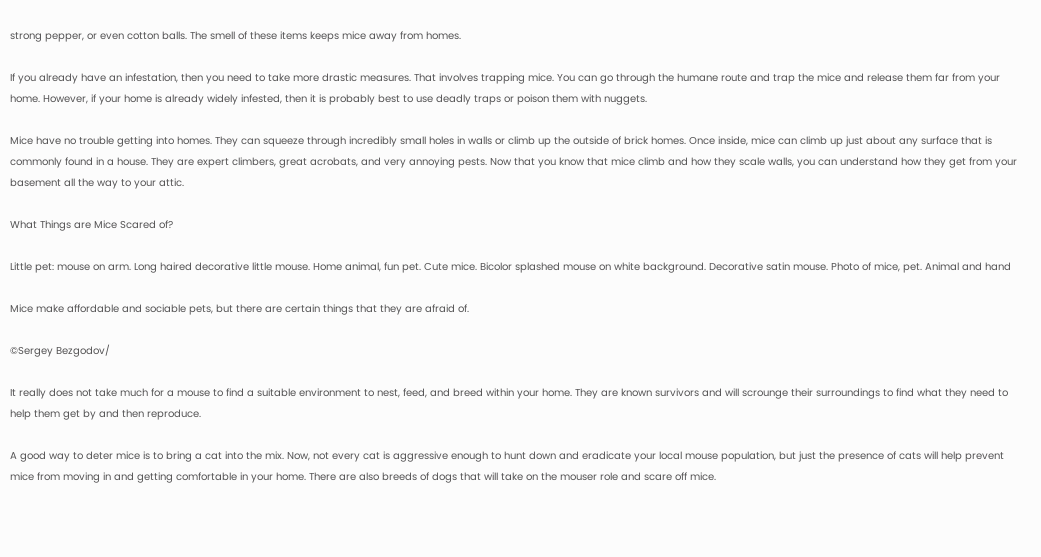strong pepper, or even cotton balls. The smell of these items keeps mice away from homes.

If you already have an infestation, then you need to take more drastic measures. That involves trapping mice. You can go through the humane route and trap the mice and release them far from your home. However, if your home is already widely infested, then it is probably best to use deadly traps or poison them with nuggets.

Mice have no trouble getting into homes. They can squeeze through incredibly small holes in walls or climb up the outside of brick homes. Once inside, mice can climb up just about any surface that is commonly found in a house. They are expert climbers, great acrobats, and very annoying pests. Now that you know that mice climb and how they scale walls, you can understand how they get from your basement all the way to your attic.

What Things are Mice Scared of?

Little pet: mouse on arm. Long haired decorative little mouse. Home animal, fun pet. Cute mice. Bicolor splashed mouse on white background. Decorative satin mouse. Photo of mice, pet. Animal and hand

Mice make affordable and sociable pets, but there are certain things that they are afraid of.

©Sergey Bezgodov/

It really does not take much for a mouse to find a suitable environment to nest, feed, and breed within your home. They are known survivors and will scrounge their surroundings to find what they need to help them get by and then reproduce.

A good way to deter mice is to bring a cat into the mix. Now, not every cat is aggressive enough to hunt down and eradicate your local mouse population, but just the presence of cats will help prevent mice from moving in and getting comfortable in your home. There are also breeds of dogs that will take on the mouser role and scare off mice.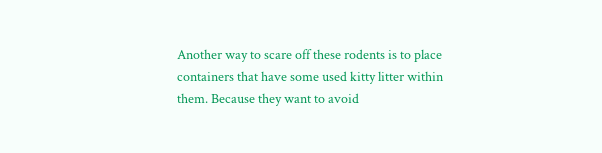Another way to scare off these rodents is to place containers that have some used kitty litter within them. Because they want to avoid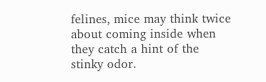felines, mice may think twice about coming inside when they catch a hint of the stinky odor.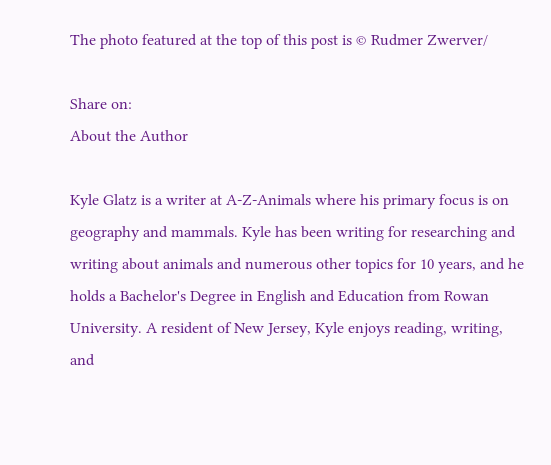The photo featured at the top of this post is © Rudmer Zwerver/

Share on:
About the Author

Kyle Glatz is a writer at A-Z-Animals where his primary focus is on geography and mammals. Kyle has been writing for researching and writing about animals and numerous other topics for 10 years, and he holds a Bachelor's Degree in English and Education from Rowan University. A resident of New Jersey, Kyle enjoys reading, writing, and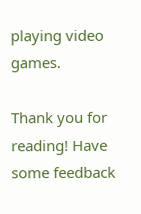playing video games.

Thank you for reading! Have some feedback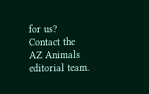for us? Contact the AZ Animals editorial team.